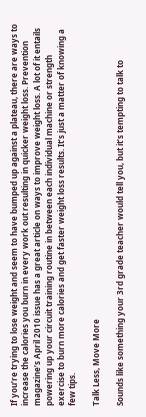If you’re trying to lose weight and seem to have bumped up against a plateau, there are ways to increase the calories you burn in every work out resulting in quicker weight loss. Prevention magazine’s April 2010 issue has a great article on ways to improve weight loss. A lot of it entails powering up your circuit training routine in between each individual machine or strength exercise to burn more calories and get faster weight loss results. It’s just a matter of knowing a few tips.

Talk Less, Move More

Sounds like something your 3rd grade teacher would tell you, but it’s tempting to talk to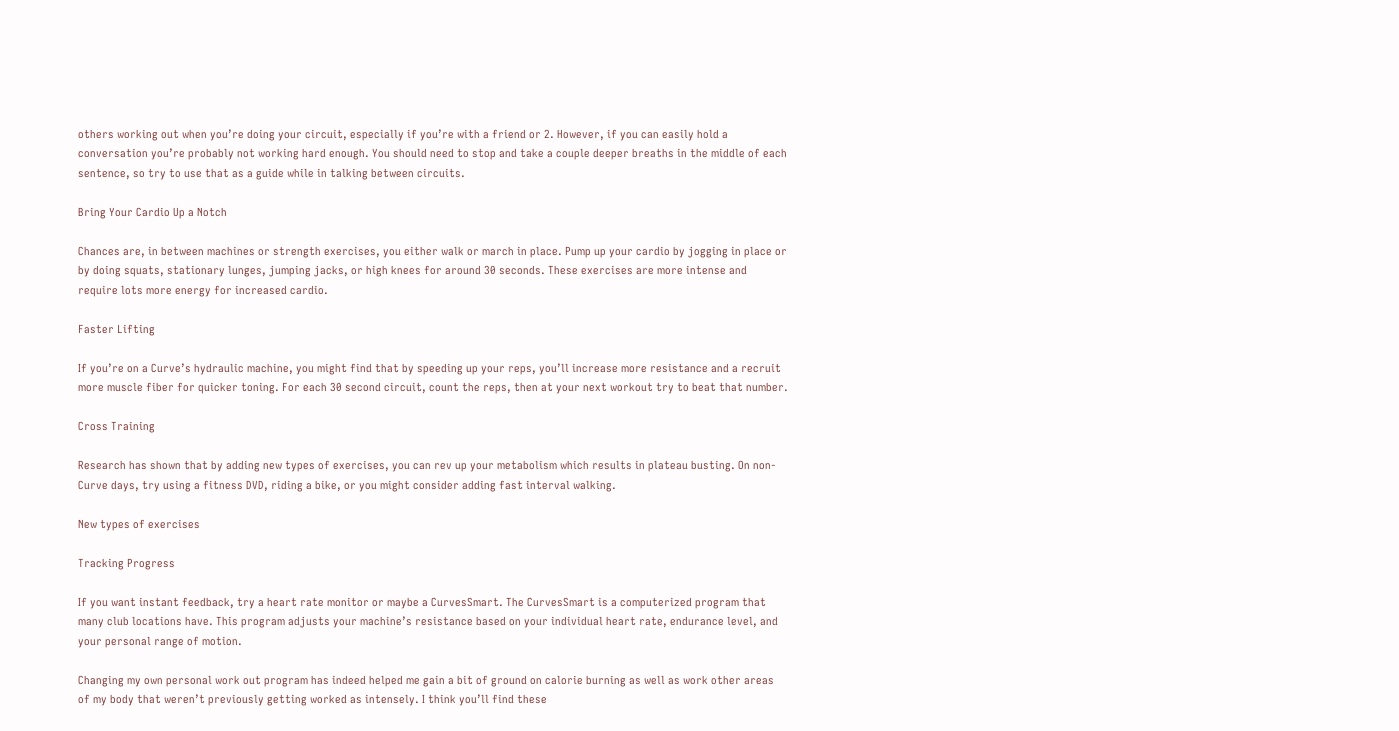others working out when you’re doing your circuit, especially if you’re with a friend or 2. However, if you can easily hold a conversation you’re probably not working hard enough. You should need to stop and take a couple deeper breaths in the middle of each sentence, so try to use that as a guide while in talking between circuits.

Bring Your Cardio Up a Notch

Chances are, in between machines or strength exercises, you either walk or march in place. Pump up your cardio by jogging in place or by doing squats, stationary lunges, jumping jacks, or high knees for around 30 seconds. These exercises are more intense and require lots more energy for increased cardio.

Faster Lifting

If you’re on a Curve’s hydraulic machine, you might find that by speeding up your reps, you’ll increase more resistance and a recruit more muscle fiber for quicker toning. For each 30 second circuit, count the reps, then at your next workout try to beat that number.

Cross Training

Research has shown that by adding new types of exercises, you can rev up your metabolism which results in plateau busting. On non- Curve days, try using a fitness DVD, riding a bike, or you might consider adding fast interval walking.

New types of exercises

Tracking Progress

If you want instant feedback, try a heart rate monitor or maybe a CurvesSmart. The CurvesSmart is a computerized program that many club locations have. This program adjusts your machine’s resistance based on your individual heart rate, endurance level, and your personal range of motion.

Changing my own personal work out program has indeed helped me gain a bit of ground on calorie burning as well as work other areas of my body that weren’t previously getting worked as intensely. I think you’ll find these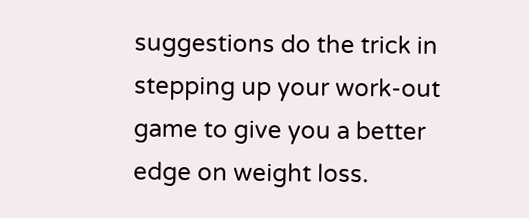suggestions do the trick in stepping up your work-out game to give you a better edge on weight loss.